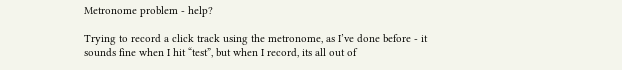Metronome problem - help?

Trying to record a click track using the metronome, as I’ve done before - it sounds fine when I hit “test”, but when I record, its all out of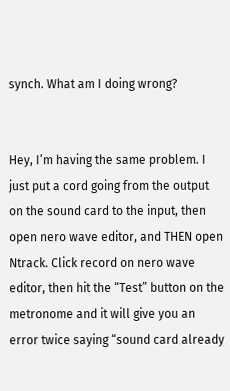synch. What am I doing wrong?


Hey, I’m having the same problem. I just put a cord going from the output on the sound card to the input, then open nero wave editor, and THEN open Ntrack. Click record on nero wave editor, then hit the “Test” button on the metronome and it will give you an error twice saying “sound card already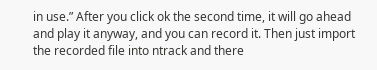in use.” After you click ok the second time, it will go ahead and play it anyway, and you can record it. Then just import the recorded file into ntrack and there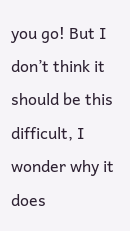you go! But I don’t think it should be this difficult, I wonder why it does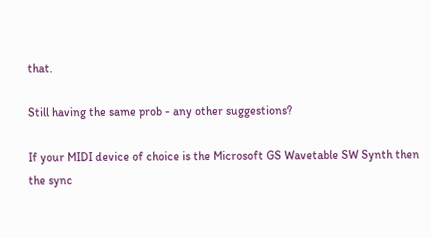that.

Still having the same prob - any other suggestions?

If your MIDI device of choice is the Microsoft GS Wavetable SW Synth then the sync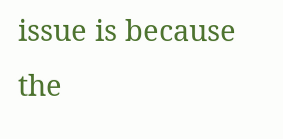issue is because the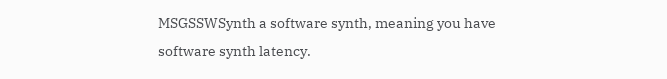MSGSSWSynth a software synth, meaning you have software synth latency.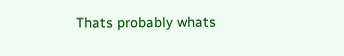Thats probably whats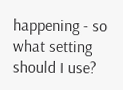happening - so what setting should I use?